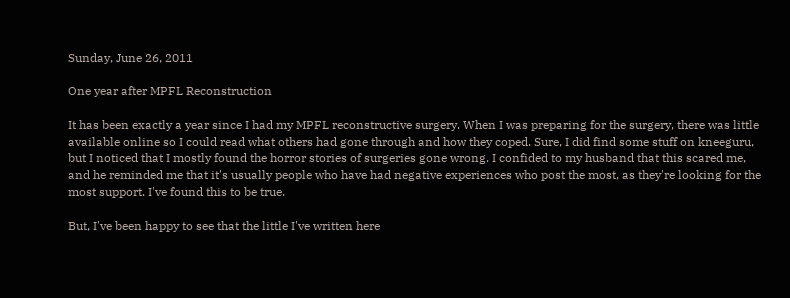Sunday, June 26, 2011

One year after MPFL Reconstruction

It has been exactly a year since I had my MPFL reconstructive surgery. When I was preparing for the surgery, there was little available online so I could read what others had gone through and how they coped. Sure, I did find some stuff on kneeguru, but I noticed that I mostly found the horror stories of surgeries gone wrong. I confided to my husband that this scared me, and he reminded me that it's usually people who have had negative experiences who post the most, as they're looking for the most support. I've found this to be true.

But, I've been happy to see that the little I've written here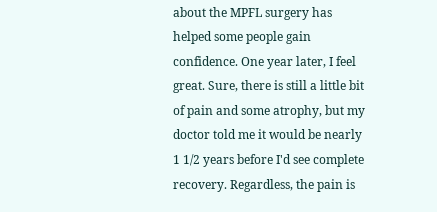about the MPFL surgery has helped some people gain confidence. One year later, I feel great. Sure, there is still a little bit of pain and some atrophy, but my doctor told me it would be nearly 1 1/2 years before I'd see complete recovery. Regardless, the pain is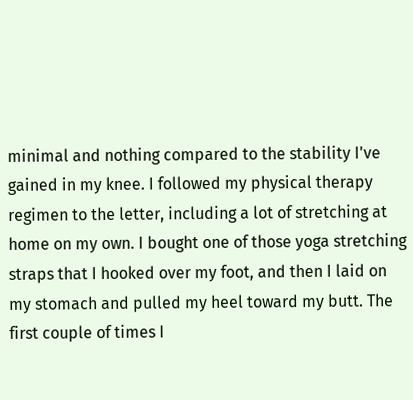minimal and nothing compared to the stability I've gained in my knee. I followed my physical therapy regimen to the letter, including a lot of stretching at home on my own. I bought one of those yoga stretching straps that I hooked over my foot, and then I laid on my stomach and pulled my heel toward my butt. The first couple of times I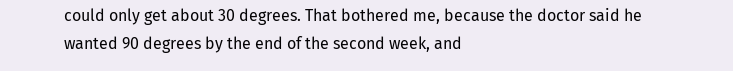could only get about 30 degrees. That bothered me, because the doctor said he wanted 90 degrees by the end of the second week, and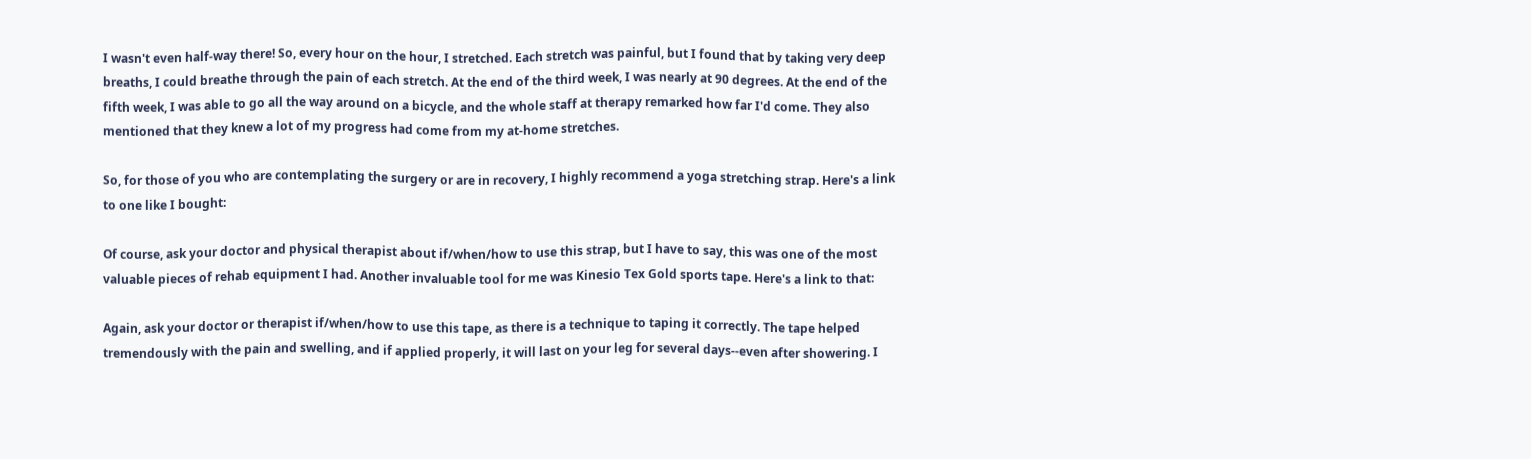I wasn't even half-way there! So, every hour on the hour, I stretched. Each stretch was painful, but I found that by taking very deep breaths, I could breathe through the pain of each stretch. At the end of the third week, I was nearly at 90 degrees. At the end of the fifth week, I was able to go all the way around on a bicycle, and the whole staff at therapy remarked how far I'd come. They also mentioned that they knew a lot of my progress had come from my at-home stretches.

So, for those of you who are contemplating the surgery or are in recovery, I highly recommend a yoga stretching strap. Here's a link to one like I bought:

Of course, ask your doctor and physical therapist about if/when/how to use this strap, but I have to say, this was one of the most valuable pieces of rehab equipment I had. Another invaluable tool for me was Kinesio Tex Gold sports tape. Here's a link to that:

Again, ask your doctor or therapist if/when/how to use this tape, as there is a technique to taping it correctly. The tape helped tremendously with the pain and swelling, and if applied properly, it will last on your leg for several days--even after showering. I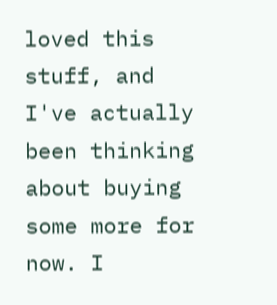loved this stuff, and I've actually been thinking about buying some more for now. I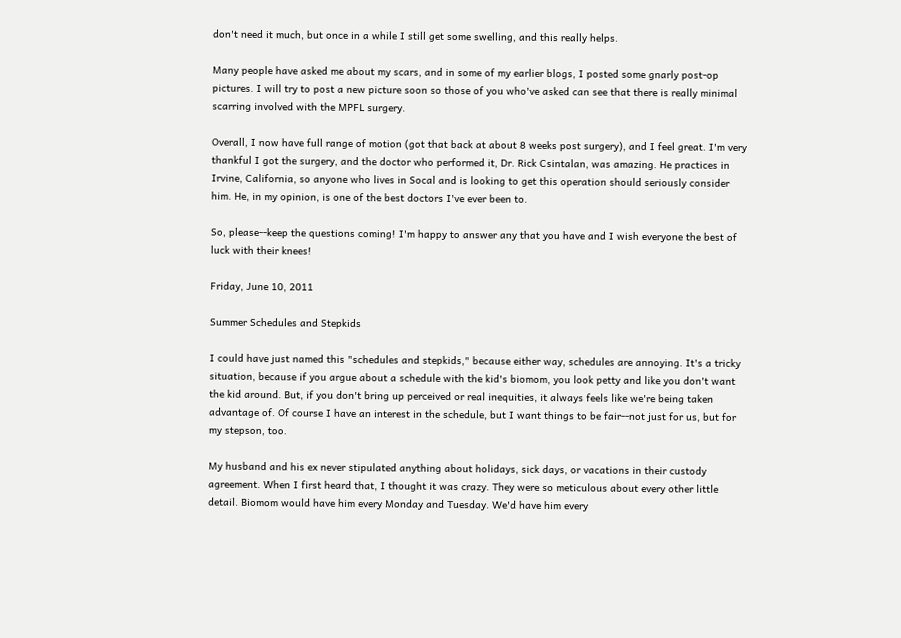don't need it much, but once in a while I still get some swelling, and this really helps.

Many people have asked me about my scars, and in some of my earlier blogs, I posted some gnarly post-op pictures. I will try to post a new picture soon so those of you who've asked can see that there is really minimal scarring involved with the MPFL surgery.

Overall, I now have full range of motion (got that back at about 8 weeks post surgery), and I feel great. I'm very thankful I got the surgery, and the doctor who performed it, Dr. Rick Csintalan, was amazing. He practices in Irvine, California, so anyone who lives in Socal and is looking to get this operation should seriously consider him. He, in my opinion, is one of the best doctors I've ever been to.

So, please--keep the questions coming! I'm happy to answer any that you have and I wish everyone the best of luck with their knees!

Friday, June 10, 2011

Summer Schedules and Stepkids

I could have just named this "schedules and stepkids," because either way, schedules are annoying. It's a tricky situation, because if you argue about a schedule with the kid's biomom, you look petty and like you don't want the kid around. But, if you don't bring up perceived or real inequities, it always feels like we're being taken advantage of. Of course I have an interest in the schedule, but I want things to be fair--not just for us, but for my stepson, too.

My husband and his ex never stipulated anything about holidays, sick days, or vacations in their custody agreement. When I first heard that, I thought it was crazy. They were so meticulous about every other little detail. Biomom would have him every Monday and Tuesday. We'd have him every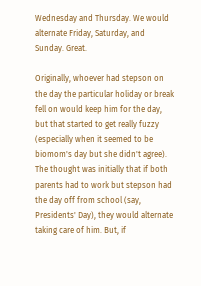Wednesday and Thursday. We would alternate Friday, Saturday, and Sunday. Great.

Originally, whoever had stepson on the day the particular holiday or break fell on would keep him for the day, but that started to get really fuzzy (especially when it seemed to be biomom's day but she didn't agree). The thought was initially that if both parents had to work but stepson had the day off from school (say, Presidents' Day), they would alternate taking care of him. But, if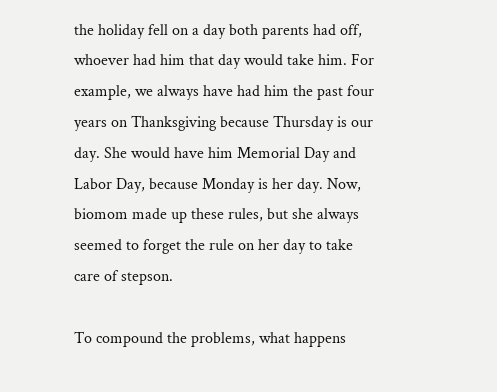the holiday fell on a day both parents had off, whoever had him that day would take him. For example, we always have had him the past four years on Thanksgiving because Thursday is our day. She would have him Memorial Day and Labor Day, because Monday is her day. Now, biomom made up these rules, but she always seemed to forget the rule on her day to take care of stepson.

To compound the problems, what happens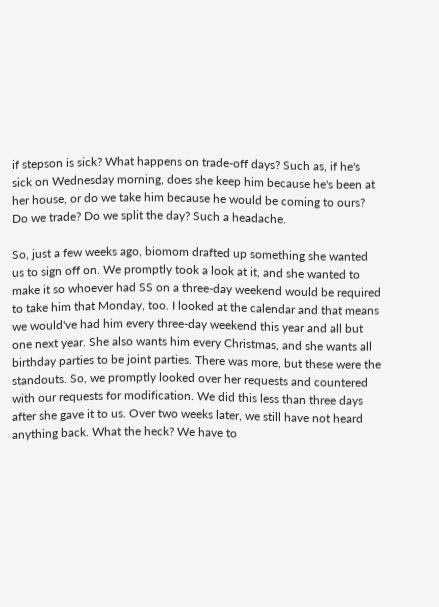if stepson is sick? What happens on trade-off days? Such as, if he's sick on Wednesday morning, does she keep him because he's been at her house, or do we take him because he would be coming to ours? Do we trade? Do we split the day? Such a headache.

So, just a few weeks ago, biomom drafted up something she wanted us to sign off on. We promptly took a look at it, and she wanted to make it so whoever had SS on a three-day weekend would be required to take him that Monday, too. I looked at the calendar and that means we would've had him every three-day weekend this year and all but one next year. She also wants him every Christmas, and she wants all birthday parties to be joint parties. There was more, but these were the standouts. So, we promptly looked over her requests and countered with our requests for modification. We did this less than three days after she gave it to us. Over two weeks later, we still have not heard anything back. What the heck? We have to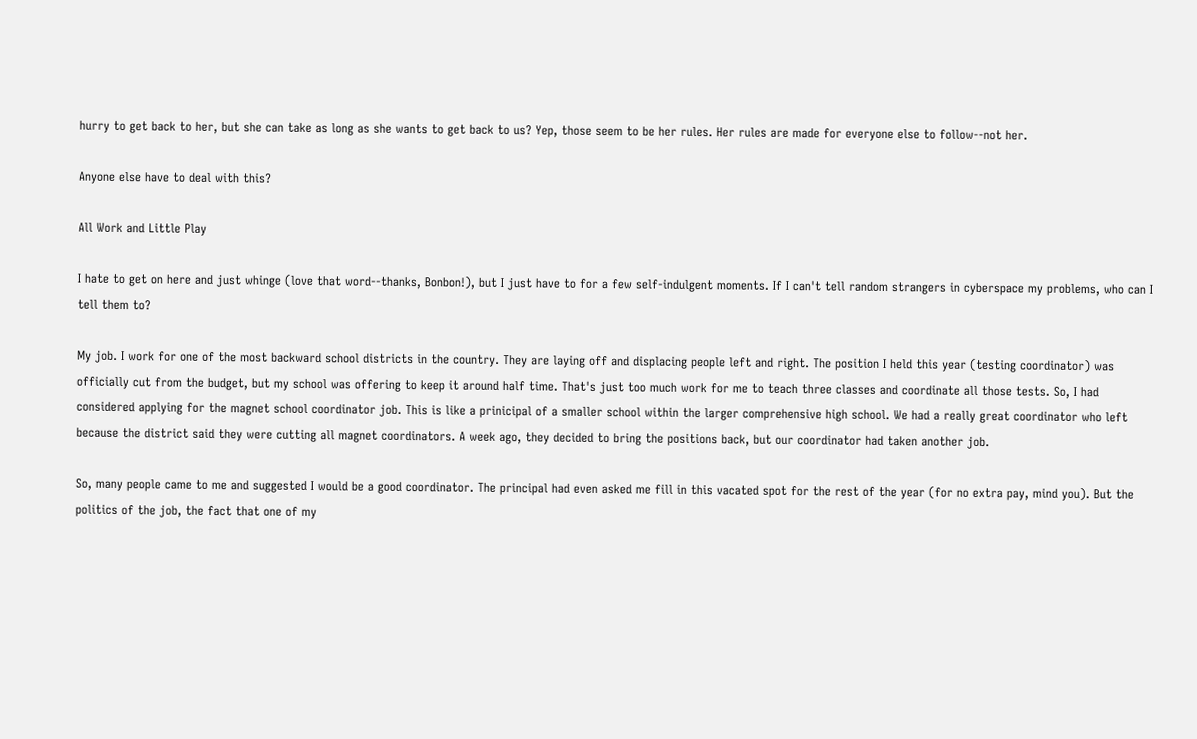hurry to get back to her, but she can take as long as she wants to get back to us? Yep, those seem to be her rules. Her rules are made for everyone else to follow--not her.

Anyone else have to deal with this?

All Work and Little Play

I hate to get on here and just whinge (love that word--thanks, Bonbon!), but I just have to for a few self-indulgent moments. If I can't tell random strangers in cyberspace my problems, who can I tell them to?

My job. I work for one of the most backward school districts in the country. They are laying off and displacing people left and right. The position I held this year (testing coordinator) was officially cut from the budget, but my school was offering to keep it around half time. That's just too much work for me to teach three classes and coordinate all those tests. So, I had considered applying for the magnet school coordinator job. This is like a prinicipal of a smaller school within the larger comprehensive high school. We had a really great coordinator who left because the district said they were cutting all magnet coordinators. A week ago, they decided to bring the positions back, but our coordinator had taken another job.

So, many people came to me and suggested I would be a good coordinator. The principal had even asked me fill in this vacated spot for the rest of the year (for no extra pay, mind you). But the politics of the job, the fact that one of my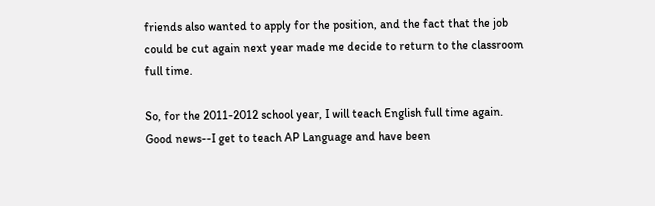friends also wanted to apply for the position, and the fact that the job could be cut again next year made me decide to return to the classroom full time.

So, for the 2011-2012 school year, I will teach English full time again. Good news--I get to teach AP Language and have been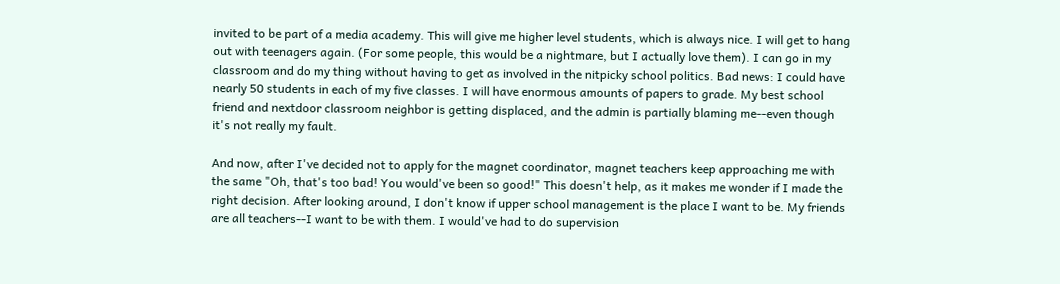invited to be part of a media academy. This will give me higher level students, which is always nice. I will get to hang out with teenagers again. (For some people, this would be a nightmare, but I actually love them). I can go in my classroom and do my thing without having to get as involved in the nitpicky school politics. Bad news: I could have nearly 50 students in each of my five classes. I will have enormous amounts of papers to grade. My best school friend and nextdoor classroom neighbor is getting displaced, and the admin is partially blaming me--even though it's not really my fault.

And now, after I've decided not to apply for the magnet coordinator, magnet teachers keep approaching me with the same "Oh, that's too bad! You would've been so good!" This doesn't help, as it makes me wonder if I made the right decision. After looking around, I don't know if upper school management is the place I want to be. My friends are all teachers--I want to be with them. I would've had to do supervision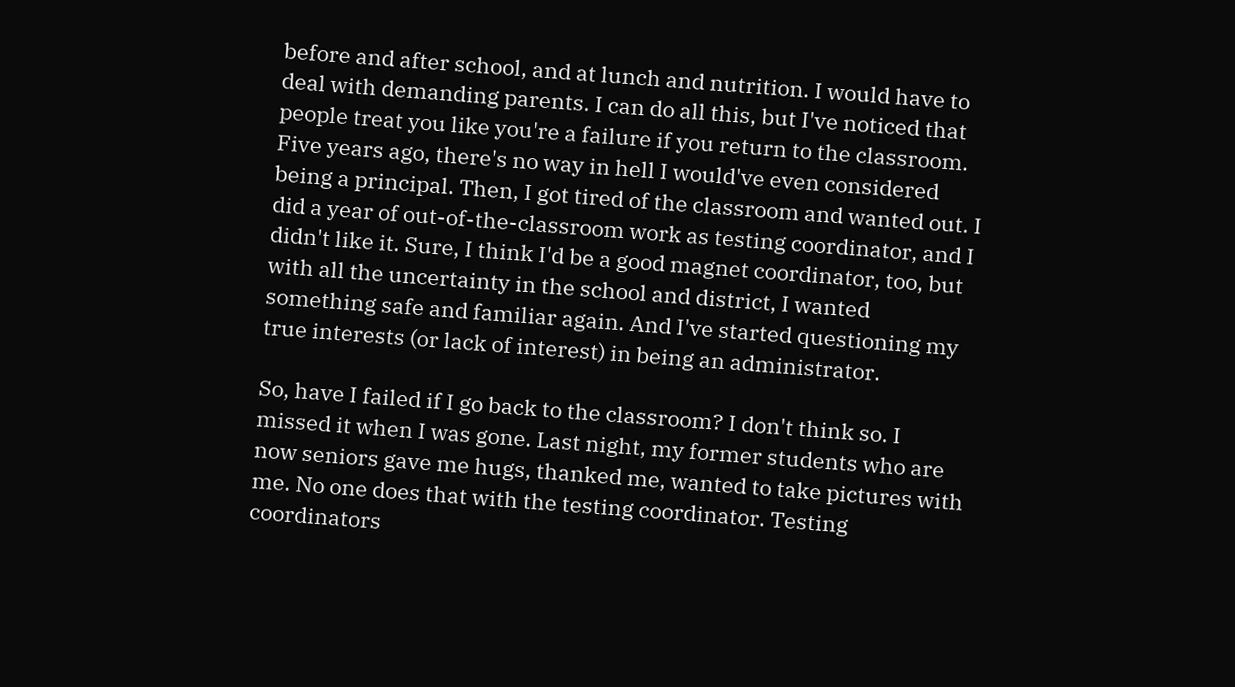before and after school, and at lunch and nutrition. I would have to deal with demanding parents. I can do all this, but I've noticed that people treat you like you're a failure if you return to the classroom. Five years ago, there's no way in hell I would've even considered being a principal. Then, I got tired of the classroom and wanted out. I did a year of out-of-the-classroom work as testing coordinator, and I didn't like it. Sure, I think I'd be a good magnet coordinator, too, but with all the uncertainty in the school and district, I wanted something safe and familiar again. And I've started questioning my true interests (or lack of interest) in being an administrator.

So, have I failed if I go back to the classroom? I don't think so. I missed it when I was gone. Last night, my former students who are now seniors gave me hugs, thanked me, wanted to take pictures with me. No one does that with the testing coordinator. Testing coordinators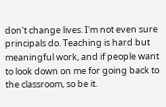don't change lives. I'm not even sure principals do. Teaching is hard but meaningful work, and if people want to look down on me for going back to the classroom, so be it.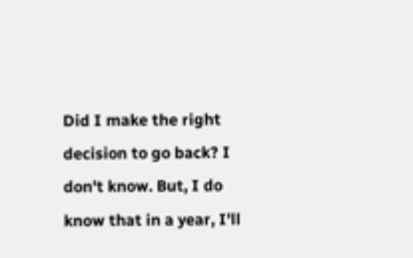Did I make the right decision to go back? I don't know. But, I do know that in a year, I'll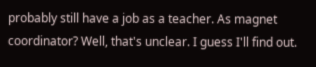probably still have a job as a teacher. As magnet coordinator? Well, that's unclear. I guess I'll find out.